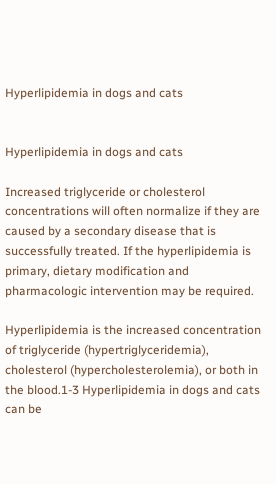Hyperlipidemia in dogs and cats


Hyperlipidemia in dogs and cats

Increased triglyceride or cholesterol concentrations will often normalize if they are caused by a secondary disease that is successfully treated. If the hyperlipidemia is primary, dietary modification and pharmacologic intervention may be required.

Hyperlipidemia is the increased concentration of triglyceride (hypertriglyceridemia), cholesterol (hypercholesterolemia), or both in the blood.1-3 Hyperlipidemia in dogs and cats can be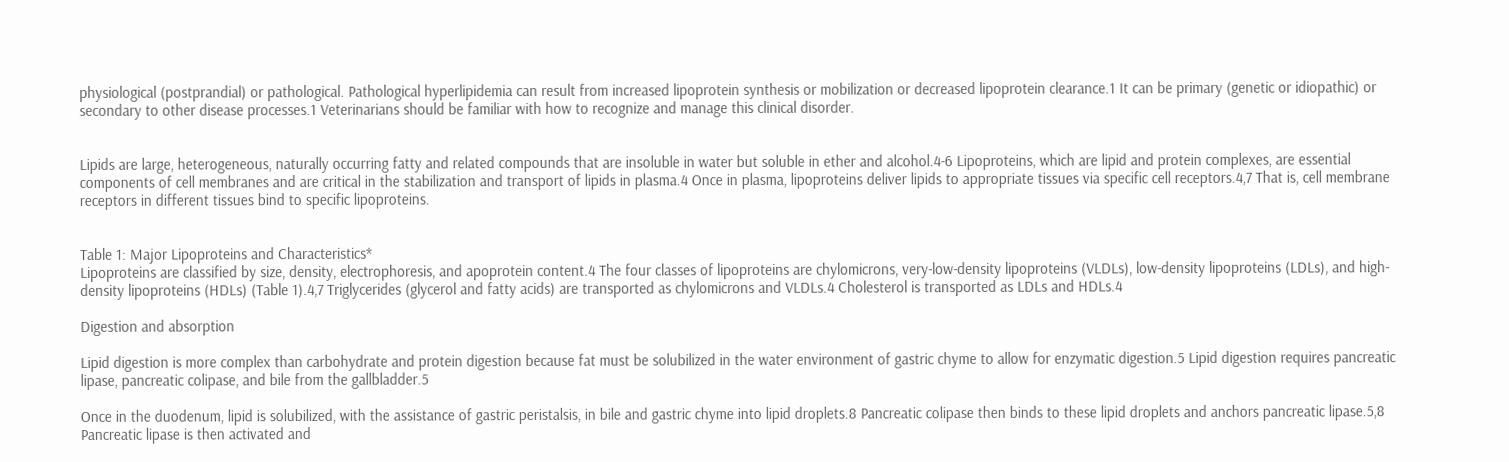physiological (postprandial) or pathological. Pathological hyperlipidemia can result from increased lipoprotein synthesis or mobilization or decreased lipoprotein clearance.1 It can be primary (genetic or idiopathic) or secondary to other disease processes.1 Veterinarians should be familiar with how to recognize and manage this clinical disorder.


Lipids are large, heterogeneous, naturally occurring fatty and related compounds that are insoluble in water but soluble in ether and alcohol.4-6 Lipoproteins, which are lipid and protein complexes, are essential components of cell membranes and are critical in the stabilization and transport of lipids in plasma.4 Once in plasma, lipoproteins deliver lipids to appropriate tissues via specific cell receptors.4,7 That is, cell membrane receptors in different tissues bind to specific lipoproteins.


Table 1: Major Lipoproteins and Characteristics*
Lipoproteins are classified by size, density, electrophoresis, and apoprotein content.4 The four classes of lipoproteins are chylomicrons, very-low-density lipoproteins (VLDLs), low-density lipoproteins (LDLs), and high-density lipoproteins (HDLs) (Table 1).4,7 Triglycerides (glycerol and fatty acids) are transported as chylomicrons and VLDLs.4 Cholesterol is transported as LDLs and HDLs.4

Digestion and absorption

Lipid digestion is more complex than carbohydrate and protein digestion because fat must be solubilized in the water environment of gastric chyme to allow for enzymatic digestion.5 Lipid digestion requires pancreatic lipase, pancreatic colipase, and bile from the gallbladder.5

Once in the duodenum, lipid is solubilized, with the assistance of gastric peristalsis, in bile and gastric chyme into lipid droplets.8 Pancreatic colipase then binds to these lipid droplets and anchors pancreatic lipase.5,8 Pancreatic lipase is then activated and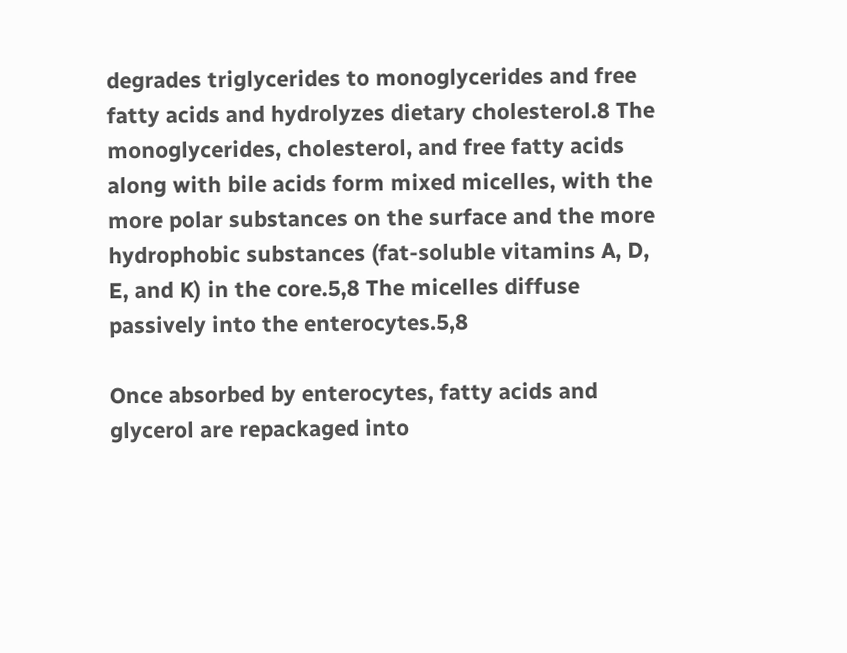degrades triglycerides to monoglycerides and free fatty acids and hydrolyzes dietary cholesterol.8 The monoglycerides, cholesterol, and free fatty acids along with bile acids form mixed micelles, with the more polar substances on the surface and the more hydrophobic substances (fat-soluble vitamins A, D, E, and K) in the core.5,8 The micelles diffuse passively into the enterocytes.5,8

Once absorbed by enterocytes, fatty acids and glycerol are repackaged into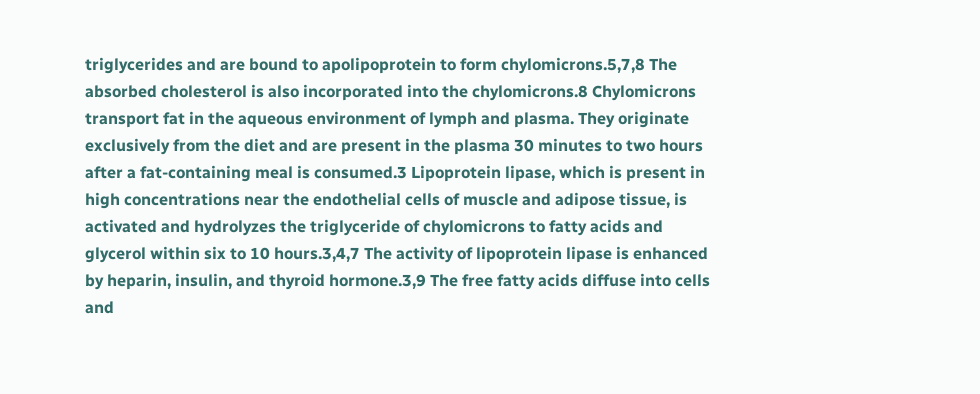triglycerides and are bound to apolipoprotein to form chylomicrons.5,7,8 The absorbed cholesterol is also incorporated into the chylomicrons.8 Chylomicrons transport fat in the aqueous environment of lymph and plasma. They originate exclusively from the diet and are present in the plasma 30 minutes to two hours after a fat-containing meal is consumed.3 Lipoprotein lipase, which is present in high concentrations near the endothelial cells of muscle and adipose tissue, is activated and hydrolyzes the triglyceride of chylomicrons to fatty acids and glycerol within six to 10 hours.3,4,7 The activity of lipoprotein lipase is enhanced by heparin, insulin, and thyroid hormone.3,9 The free fatty acids diffuse into cells and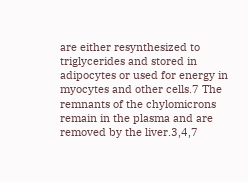are either resynthesized to triglycerides and stored in adipocytes or used for energy in myocytes and other cells.7 The remnants of the chylomicrons remain in the plasma and are removed by the liver.3,4,7